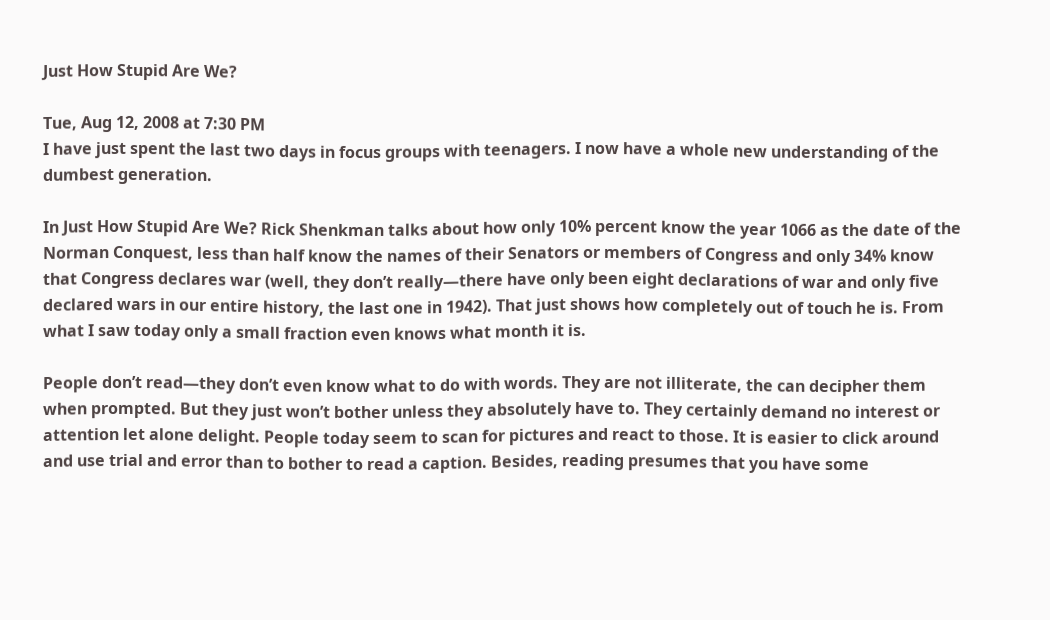Just How Stupid Are We?

Tue, Aug 12, 2008 at 7:30 PM
I have just spent the last two days in focus groups with teenagers. I now have a whole new understanding of the dumbest generation.

In Just How Stupid Are We? Rick Shenkman talks about how only 10% percent know the year 1066 as the date of the Norman Conquest, less than half know the names of their Senators or members of Congress and only 34% know that Congress declares war (well, they don’t really—there have only been eight declarations of war and only five declared wars in our entire history, the last one in 1942). That just shows how completely out of touch he is. From what I saw today only a small fraction even knows what month it is.

People don’t read—they don’t even know what to do with words. They are not illiterate, the can decipher them when prompted. But they just won’t bother unless they absolutely have to. They certainly demand no interest or attention let alone delight. People today seem to scan for pictures and react to those. It is easier to click around and use trial and error than to bother to read a caption. Besides, reading presumes that you have some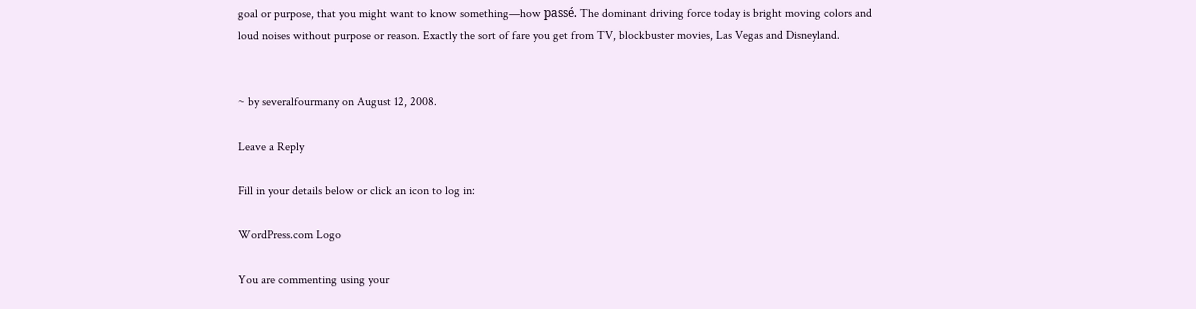goal or purpose, that you might want to know something—how passé. The dominant driving force today is bright moving colors and loud noises without purpose or reason. Exactly the sort of fare you get from TV, blockbuster movies, Las Vegas and Disneyland.


~ by severalfourmany on August 12, 2008.

Leave a Reply

Fill in your details below or click an icon to log in:

WordPress.com Logo

You are commenting using your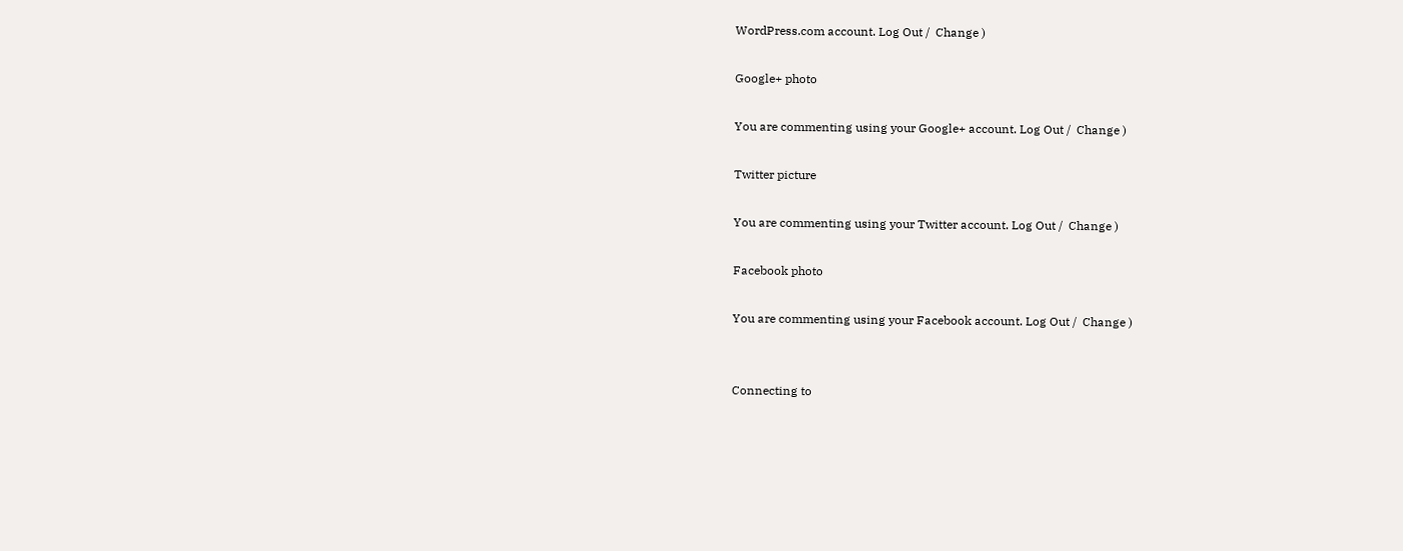WordPress.com account. Log Out /  Change )

Google+ photo

You are commenting using your Google+ account. Log Out /  Change )

Twitter picture

You are commenting using your Twitter account. Log Out /  Change )

Facebook photo

You are commenting using your Facebook account. Log Out /  Change )


Connecting to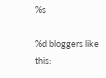%s

%d bloggers like this: